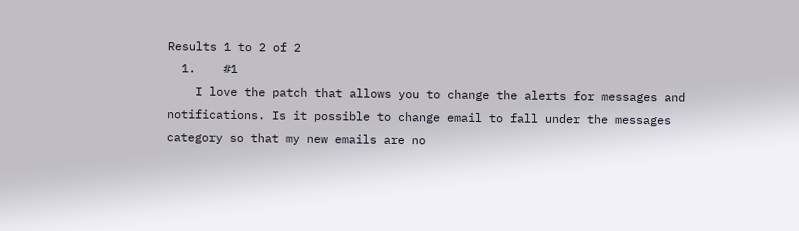Results 1 to 2 of 2
  1.    #1
    I love the patch that allows you to change the alerts for messages and notifications. Is it possible to change email to fall under the messages category so that my new emails are no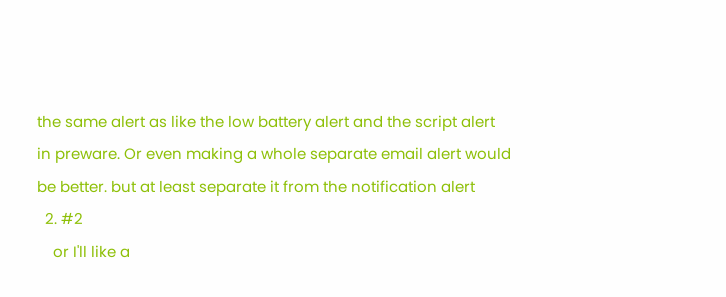the same alert as like the low battery alert and the script alert in preware. Or even making a whole separate email alert would be better. but at least separate it from the notification alert
  2. #2
    or I'll like a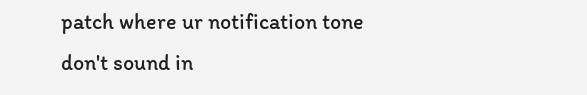patch where ur notification tone don't sound in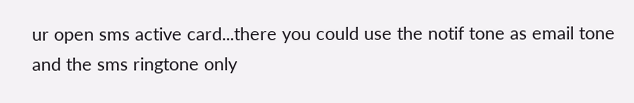ur open sms active card...there you could use the notif tone as email tone and the sms ringtone only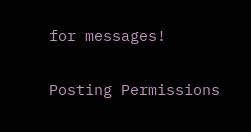for messages!

Posting Permissions